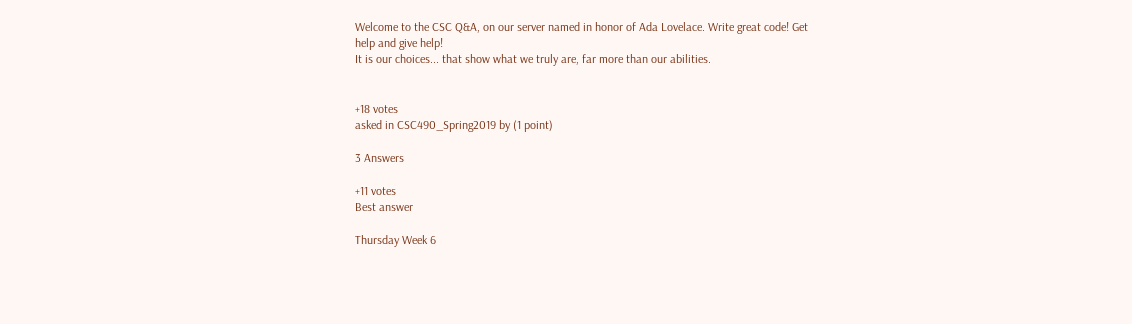Welcome to the CSC Q&A, on our server named in honor of Ada Lovelace. Write great code! Get help and give help!
It is our choices... that show what we truly are, far more than our abilities.


+18 votes
asked in CSC490_Spring2019 by (1 point)

3 Answers

+11 votes
Best answer

Thursday Week 6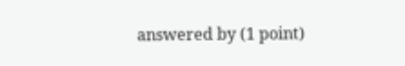answered by (1 point)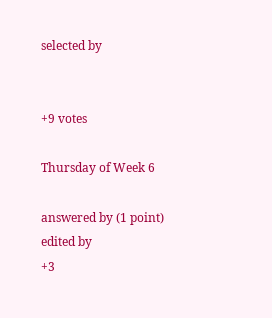selected by


+9 votes

Thursday of Week 6

answered by (1 point)
edited by
+3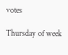votes

Thursday of week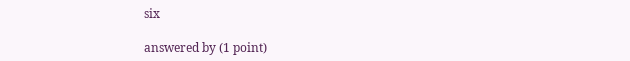six

answered by (1 point)